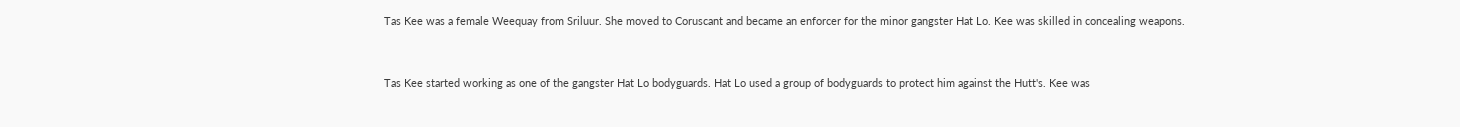Tas Kee was a female Weequay from Sriluur. She moved to Coruscant and became an enforcer for the minor gangster Hat Lo. Kee was skilled in concealing weapons.


Tas Kee started working as one of the gangster Hat Lo bodyguards. Hat Lo used a group of bodyguards to protect him against the Hutt's. Kee was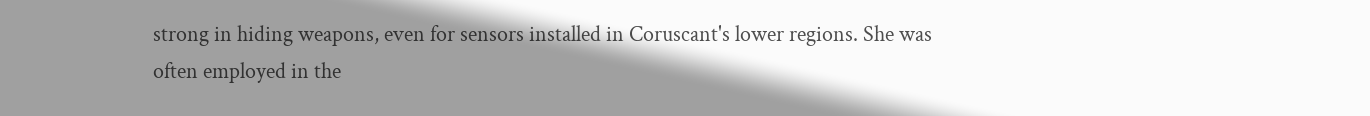strong in hiding weapons, even for sensors installed in Coruscant's lower regions. She was often employed in the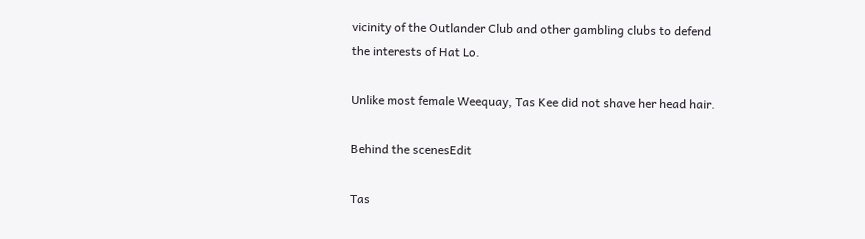vicinity of the Outlander Club and other gambling clubs to defend the interests of Hat Lo.

Unlike most female Weequay, Tas Kee did not shave her head hair.

Behind the scenesEdit

Tas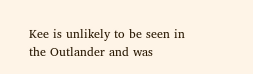Kee is unlikely to be seen in the Outlander and was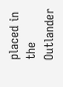placed in the Outlander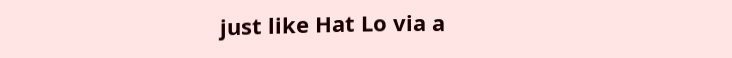just like Hat Lo via a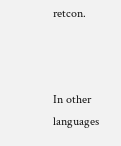retcon.



In other languages